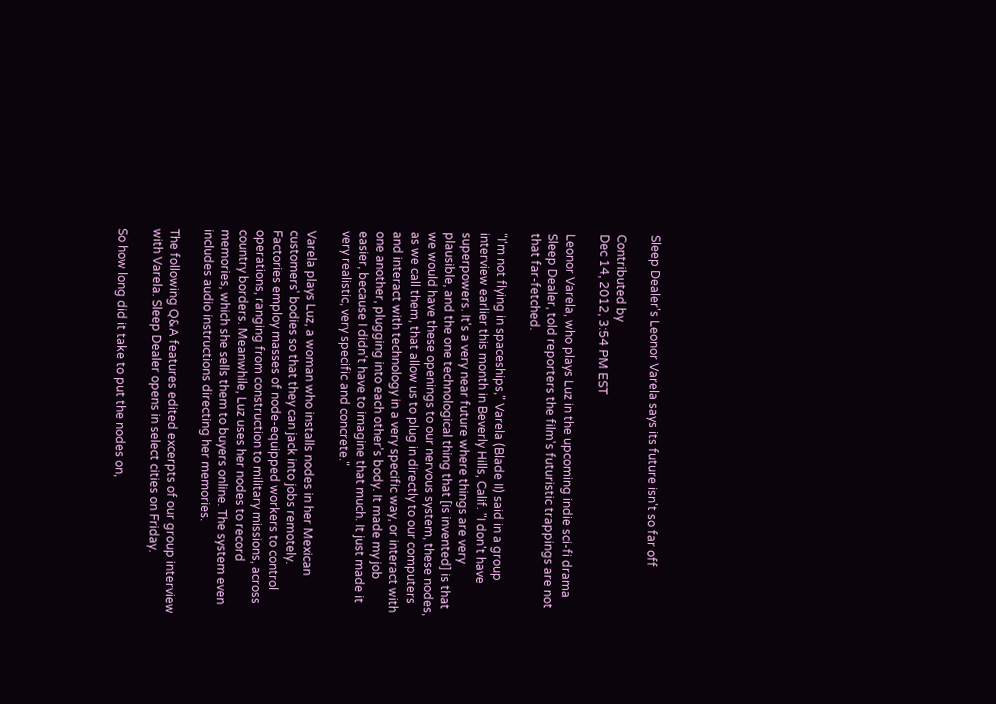Sleep Dealer's Leonor Varela says its future isn't so far off

Contributed by
Dec 14, 2012, 3:54 PM EST

Leonor Varela, who plays Luz in the upcoming indie sci-fi drama Sleep Dealer, told reporters the film's futuristic trappings are not that far-fetched.

"I'm not flying in spaceships," Varela (Blade II) said in a group interview earlier this month in Beverly Hills, Calif. "I don't have superpowers. It's a very near future where things are very plausible, and the one technological thing that [is invented] is that we would have these openings to our nervous system, these nodes, as we call them, that allow us to plug in directly to our computers and interact with technology in a very specific way, or interact with one another, plugging into each other's body. It made my job easier, because I didn't have to imagine that much. It just made it very realistic, very specific and concrete."

Varela plays Luz, a woman who installs nodes in her Mexican customers' bodies so that they can jack into jobs remotely. Factories employ masses of node-equipped workers to control operations, ranging from construction to military missions, across country borders. Meanwhile, Luz uses her nodes to record memories, which she sells them to buyers online. The system even includes audio instructions directing her memories.

The following Q&A features edited excerpts of our group interview with Varela. Sleep Dealer opens in select cities on Friday.

So how long did it take to put the nodes on,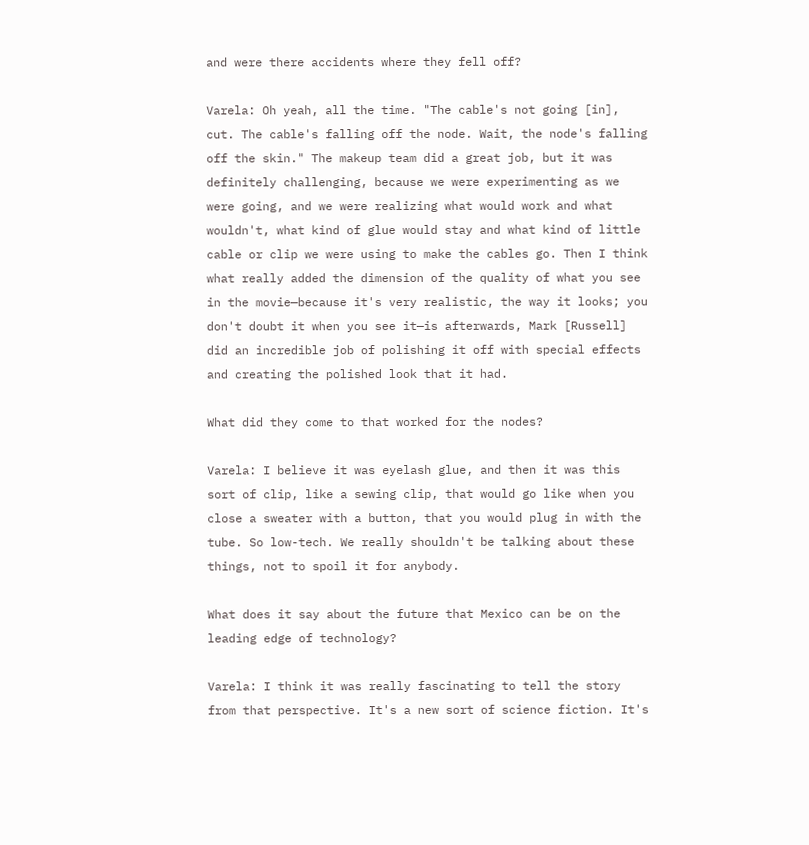and were there accidents where they fell off?

Varela: Oh yeah, all the time. "The cable's not going [in], cut. The cable's falling off the node. Wait, the node's falling off the skin." The makeup team did a great job, but it was definitely challenging, because we were experimenting as we were going, and we were realizing what would work and what wouldn't, what kind of glue would stay and what kind of little cable or clip we were using to make the cables go. Then I think what really added the dimension of the quality of what you see in the movie—because it's very realistic, the way it looks; you don't doubt it when you see it—is afterwards, Mark [Russell] did an incredible job of polishing it off with special effects and creating the polished look that it had.

What did they come to that worked for the nodes?

Varela: I believe it was eyelash glue, and then it was this sort of clip, like a sewing clip, that would go like when you close a sweater with a button, that you would plug in with the tube. So low-tech. We really shouldn't be talking about these things, not to spoil it for anybody.

What does it say about the future that Mexico can be on the leading edge of technology?

Varela: I think it was really fascinating to tell the story from that perspective. It's a new sort of science fiction. It's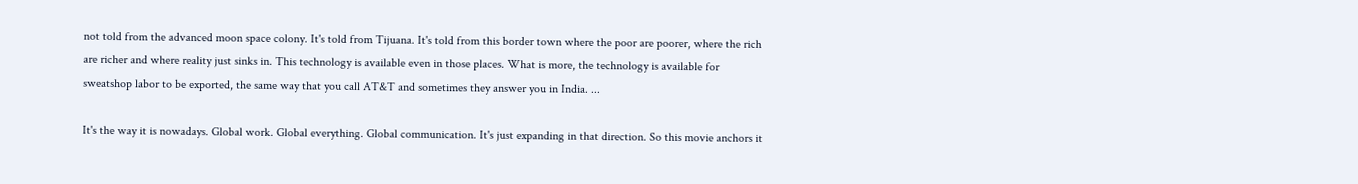not told from the advanced moon space colony. It's told from Tijuana. It's told from this border town where the poor are poorer, where the rich are richer and where reality just sinks in. This technology is available even in those places. What is more, the technology is available for sweatshop labor to be exported, the same way that you call AT&T and sometimes they answer you in India. ...

It's the way it is nowadays. Global work. Global everything. Global communication. It's just expanding in that direction. So this movie anchors it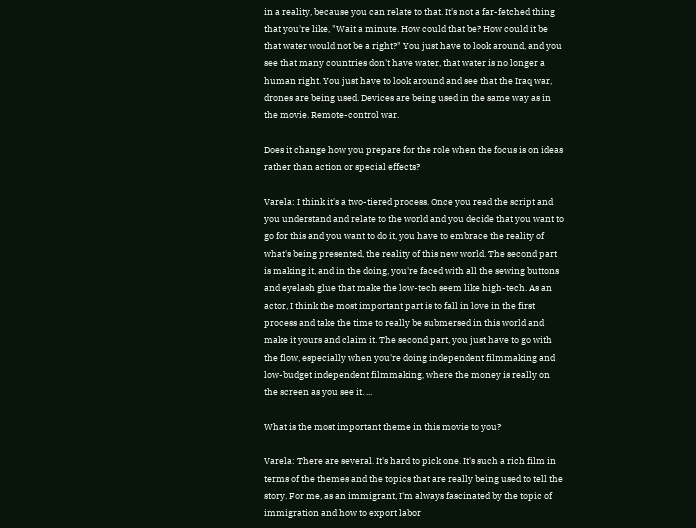in a reality, because you can relate to that. It's not a far-fetched thing that you're like, "Wait a minute. How could that be? How could it be that water would not be a right?" You just have to look around, and you see that many countries don't have water, that water is no longer a human right. You just have to look around and see that the Iraq war, drones are being used. Devices are being used in the same way as in the movie. Remote-control war.

Does it change how you prepare for the role when the focus is on ideas rather than action or special effects?

Varela: I think it's a two-tiered process. Once you read the script and you understand and relate to the world and you decide that you want to go for this and you want to do it, you have to embrace the reality of what's being presented, the reality of this new world. The second part is making it, and in the doing, you're faced with all the sewing buttons and eyelash glue that make the low-tech seem like high-tech. As an actor, I think the most important part is to fall in love in the first process and take the time to really be submersed in this world and make it yours and claim it. The second part, you just have to go with the flow, especially when you're doing independent filmmaking and low-budget independent filmmaking, where the money is really on the screen as you see it. ...

What is the most important theme in this movie to you?

Varela: There are several. It's hard to pick one. It's such a rich film in terms of the themes and the topics that are really being used to tell the story. For me, as an immigrant, I'm always fascinated by the topic of immigration and how to export labor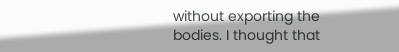without exporting the bodies. I thought that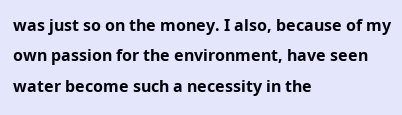was just so on the money. I also, because of my own passion for the environment, have seen water become such a necessity in the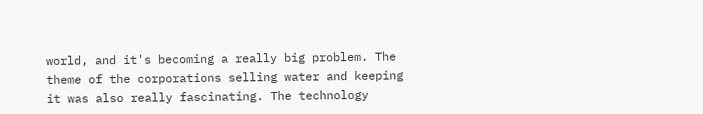world, and it's becoming a really big problem. The theme of the corporations selling water and keeping it was also really fascinating. The technology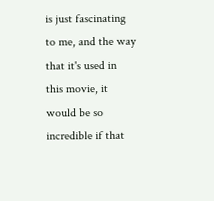is just fascinating to me, and the way that it's used in this movie, it would be so incredible if that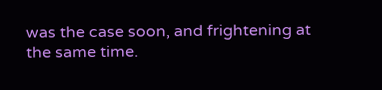was the case soon, and frightening at the same time.